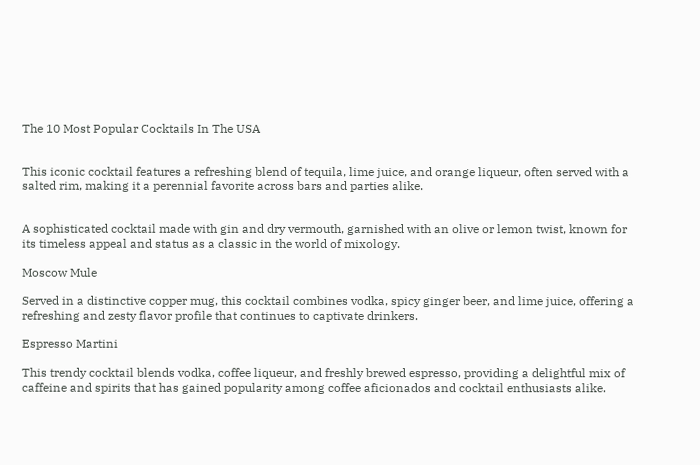The 10 Most Popular Cocktails In The USA


This iconic cocktail features a refreshing blend of tequila, lime juice, and orange liqueur, often served with a salted rim, making it a perennial favorite across bars and parties alike.


A sophisticated cocktail made with gin and dry vermouth, garnished with an olive or lemon twist, known for its timeless appeal and status as a classic in the world of mixology.

Moscow Mule

Served in a distinctive copper mug, this cocktail combines vodka, spicy ginger beer, and lime juice, offering a refreshing and zesty flavor profile that continues to captivate drinkers.

Espresso Martini

This trendy cocktail blends vodka, coffee liqueur, and freshly brewed espresso, providing a delightful mix of caffeine and spirits that has gained popularity among coffee aficionados and cocktail enthusiasts alike.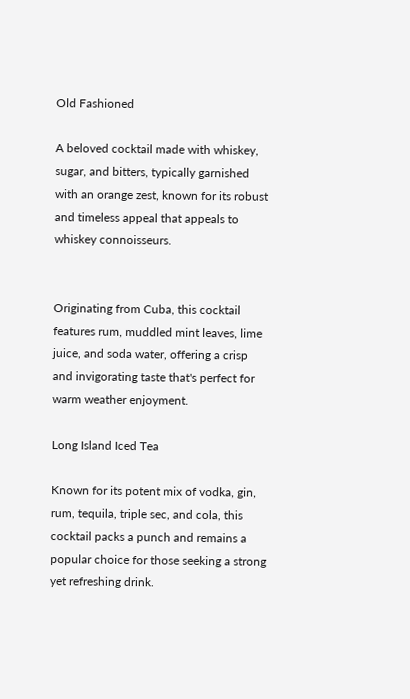Old Fashioned

A beloved cocktail made with whiskey, sugar, and bitters, typically garnished with an orange zest, known for its robust and timeless appeal that appeals to whiskey connoisseurs.


Originating from Cuba, this cocktail features rum, muddled mint leaves, lime juice, and soda water, offering a crisp and invigorating taste that's perfect for warm weather enjoyment.

Long Island Iced Tea

Known for its potent mix of vodka, gin, rum, tequila, triple sec, and cola, this cocktail packs a punch and remains a popular choice for those seeking a strong yet refreshing drink.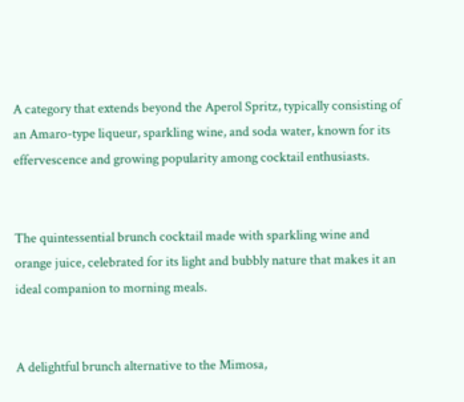A category that extends beyond the Aperol Spritz, typically consisting of an Amaro-type liqueur, sparkling wine, and soda water, known for its effervescence and growing popularity among cocktail enthusiasts.


The quintessential brunch cocktail made with sparkling wine and orange juice, celebrated for its light and bubbly nature that makes it an ideal companion to morning meals.


A delightful brunch alternative to the Mimosa,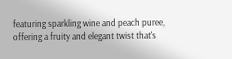featuring sparkling wine and peach puree, offering a fruity and elegant twist that's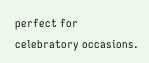perfect for celebratory occasions.